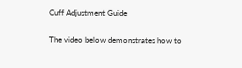Cuff Adjustment Guide

The video below demonstrates how to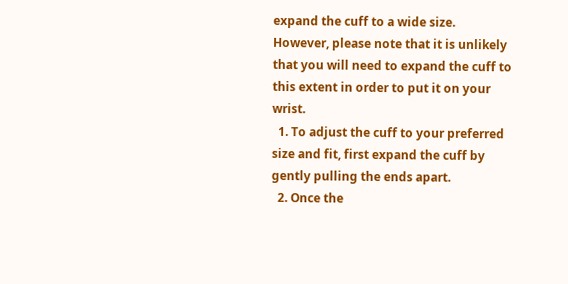expand the cuff to a wide size. However, please note that it is unlikely that you will need to expand the cuff to this extent in order to put it on your wrist.
  1. To adjust the cuff to your preferred size and fit, first expand the cuff by gently pulling the ends apart.
  2. Once the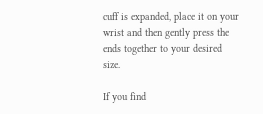cuff is expanded, place it on your wrist and then gently press the ends together to your desired size.

If you find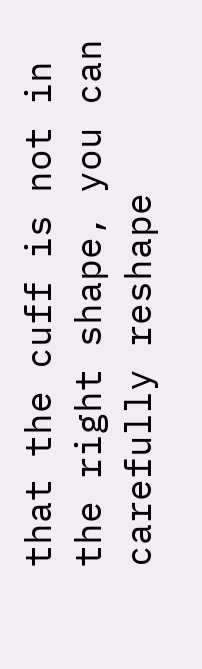that the cuff is not in the right shape, you can carefully reshape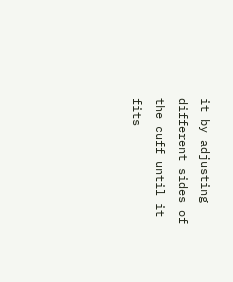it by adjusting different sides of the cuff until it fits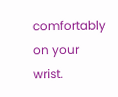comfortably on your wrist.